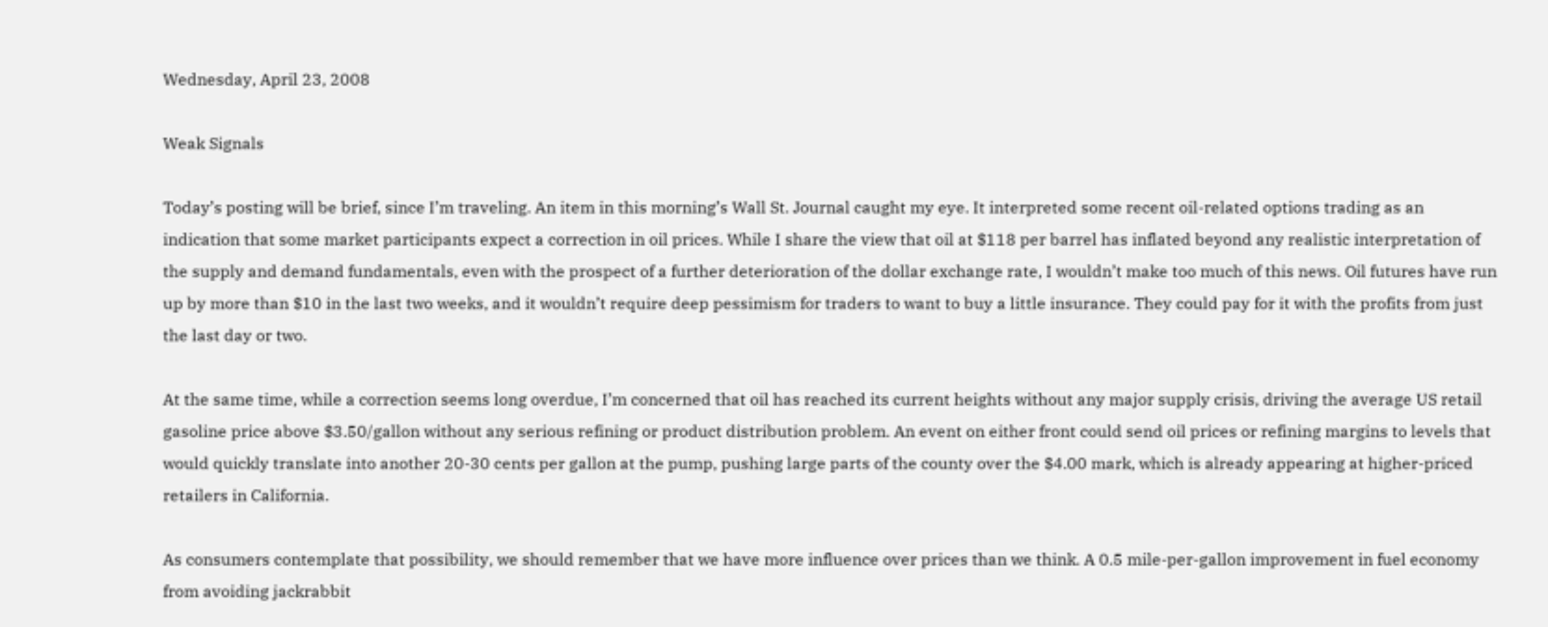Wednesday, April 23, 2008

Weak Signals

Today’s posting will be brief, since I’m traveling. An item in this morning’s Wall St. Journal caught my eye. It interpreted some recent oil-related options trading as an indication that some market participants expect a correction in oil prices. While I share the view that oil at $118 per barrel has inflated beyond any realistic interpretation of the supply and demand fundamentals, even with the prospect of a further deterioration of the dollar exchange rate, I wouldn’t make too much of this news. Oil futures have run up by more than $10 in the last two weeks, and it wouldn’t require deep pessimism for traders to want to buy a little insurance. They could pay for it with the profits from just the last day or two.

At the same time, while a correction seems long overdue, I’m concerned that oil has reached its current heights without any major supply crisis, driving the average US retail gasoline price above $3.50/gallon without any serious refining or product distribution problem. An event on either front could send oil prices or refining margins to levels that would quickly translate into another 20-30 cents per gallon at the pump, pushing large parts of the county over the $4.00 mark, which is already appearing at higher-priced retailers in California.

As consumers contemplate that possibility, we should remember that we have more influence over prices than we think. A 0.5 mile-per-gallon improvement in fuel economy from avoiding jackrabbit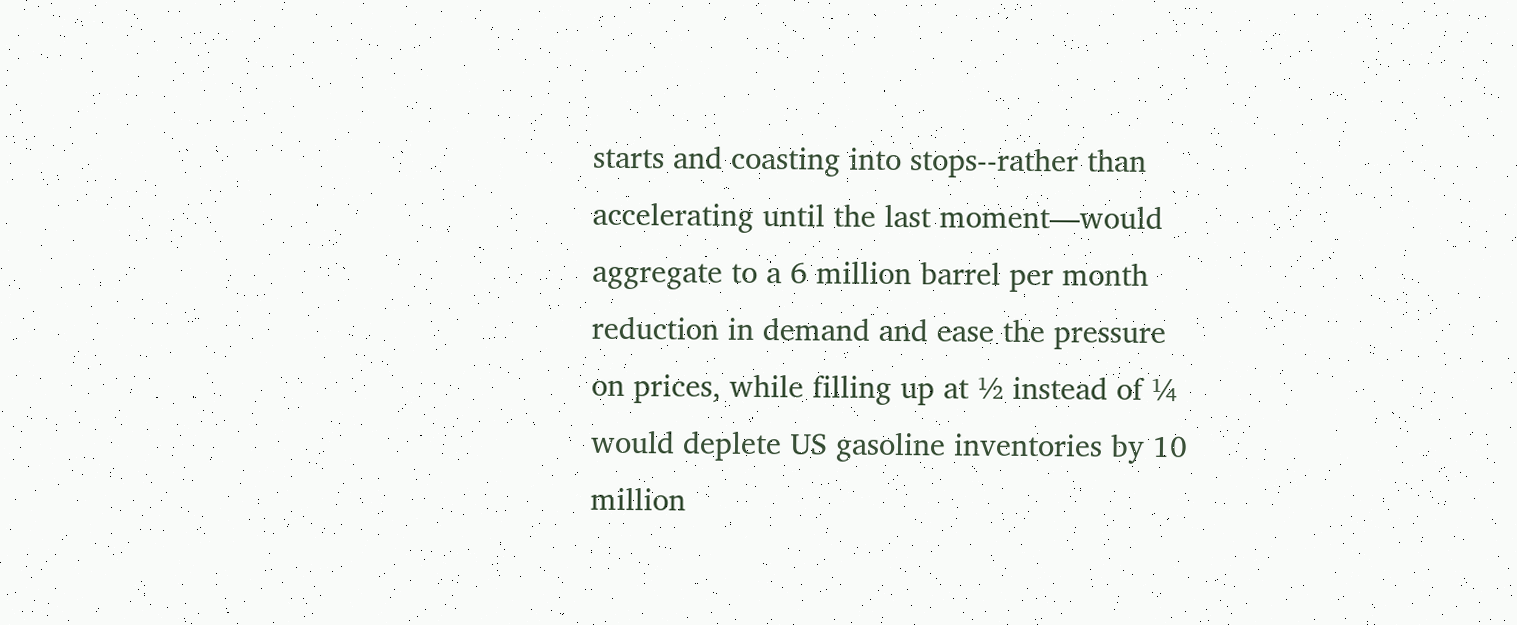starts and coasting into stops--rather than accelerating until the last moment—would aggregate to a 6 million barrel per month reduction in demand and ease the pressure on prices, while filling up at ½ instead of ¼ would deplete US gasoline inventories by 10 million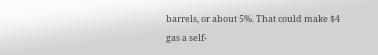barrels, or about 5%. That could make $4 gas a self-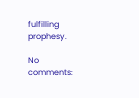fulfilling prophesy.

No comments: